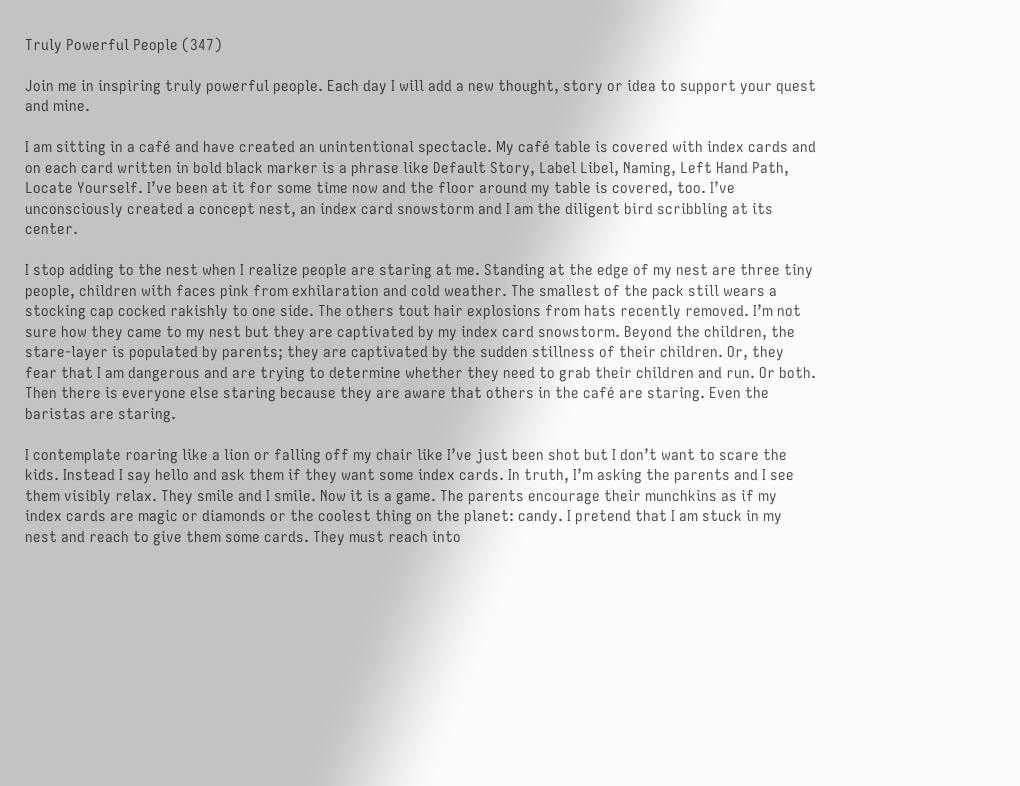Truly Powerful People (347)

Join me in inspiring truly powerful people. Each day I will add a new thought, story or idea to support your quest and mine.

I am sitting in a café and have created an unintentional spectacle. My café table is covered with index cards and on each card written in bold black marker is a phrase like Default Story, Label Libel, Naming, Left Hand Path, Locate Yourself. I’ve been at it for some time now and the floor around my table is covered, too. I’ve unconsciously created a concept nest, an index card snowstorm and I am the diligent bird scribbling at its center.

I stop adding to the nest when I realize people are staring at me. Standing at the edge of my nest are three tiny people, children with faces pink from exhilaration and cold weather. The smallest of the pack still wears a stocking cap cocked rakishly to one side. The others tout hair explosions from hats recently removed. I’m not sure how they came to my nest but they are captivated by my index card snowstorm. Beyond the children, the stare-layer is populated by parents; they are captivated by the sudden stillness of their children. Or, they fear that I am dangerous and are trying to determine whether they need to grab their children and run. Or both. Then there is everyone else staring because they are aware that others in the café are staring. Even the baristas are staring.

I contemplate roaring like a lion or falling off my chair like I’ve just been shot but I don’t want to scare the kids. Instead I say hello and ask them if they want some index cards. In truth, I’m asking the parents and I see them visibly relax. They smile and I smile. Now it is a game. The parents encourage their munchkins as if my index cards are magic or diamonds or the coolest thing on the planet: candy. I pretend that I am stuck in my nest and reach to give them some cards. They must reach into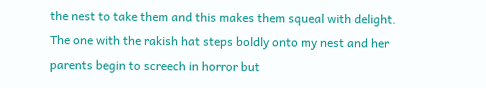the nest to take them and this makes them squeal with delight. The one with the rakish hat steps boldly onto my nest and her parents begin to screech in horror but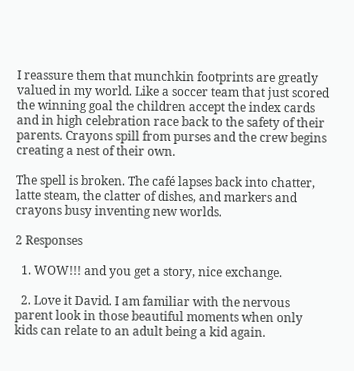I reassure them that munchkin footprints are greatly valued in my world. Like a soccer team that just scored the winning goal the children accept the index cards and in high celebration race back to the safety of their parents. Crayons spill from purses and the crew begins creating a nest of their own.

The spell is broken. The café lapses back into chatter, latte steam, the clatter of dishes, and markers and crayons busy inventing new worlds.

2 Responses

  1. WOW!!! and you get a story, nice exchange.

  2. Love it David. I am familiar with the nervous parent look in those beautiful moments when only kids can relate to an adult being a kid again.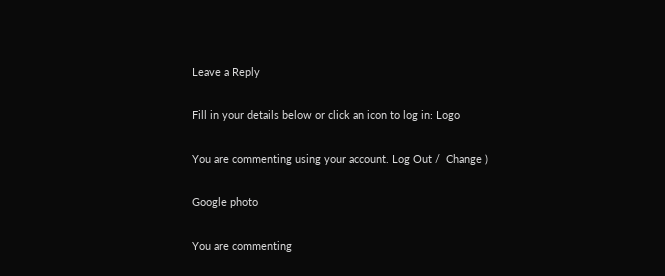Leave a Reply

Fill in your details below or click an icon to log in: Logo

You are commenting using your account. Log Out /  Change )

Google photo

You are commenting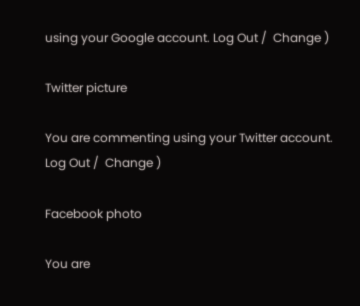using your Google account. Log Out /  Change )

Twitter picture

You are commenting using your Twitter account. Log Out /  Change )

Facebook photo

You are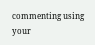commenting using your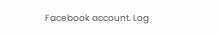Facebook account. Log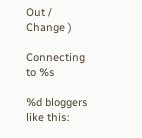Out /  Change )

Connecting to %s

%d bloggers like this: